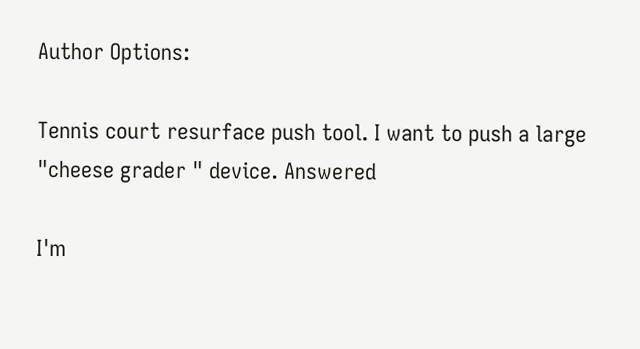Author Options:

Tennis court resurface push tool. I want to push a large "cheese grader " device. Answered

I'm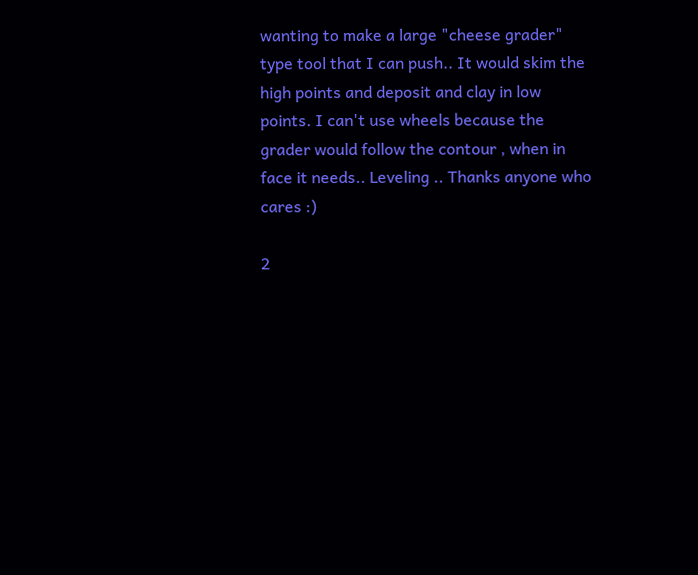wanting to make a large "cheese grader" type tool that I can push.. It would skim the high points and deposit and clay in low points. I can't use wheels because the grader would follow the contour , when in face it needs.. Leveling .. Thanks anyone who cares :)

2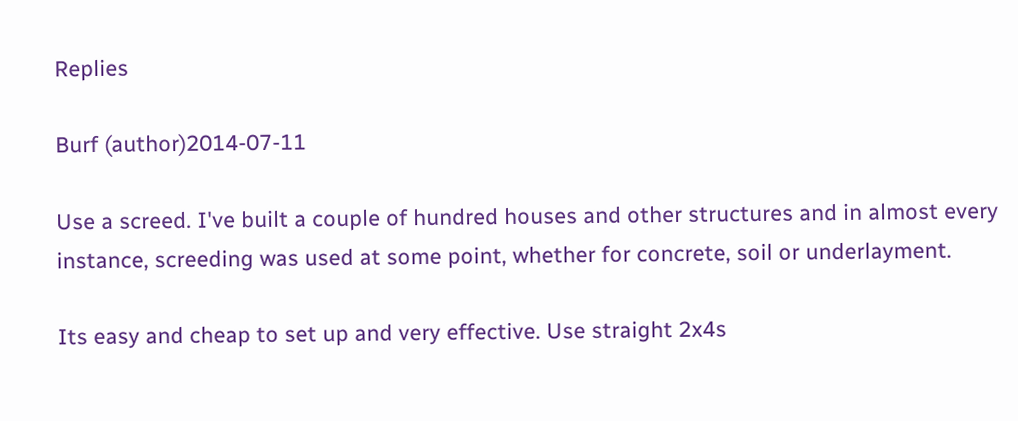Replies

Burf (author)2014-07-11

Use a screed. I've built a couple of hundred houses and other structures and in almost every instance, screeding was used at some point, whether for concrete, soil or underlayment.

Its easy and cheap to set up and very effective. Use straight 2x4s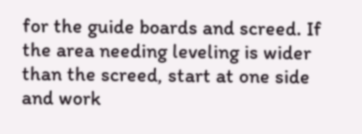for the guide boards and screed. If the area needing leveling is wider than the screed, start at one side and work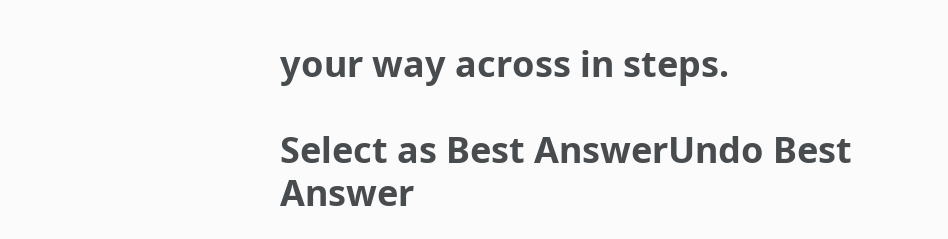your way across in steps.

Select as Best AnswerUndo Best Answer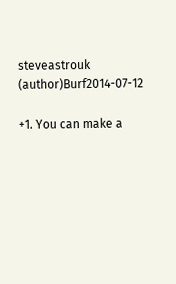steveastrouk (author)Burf2014-07-12

+1. You can make a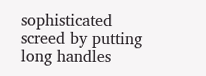sophisticated screed by putting long handles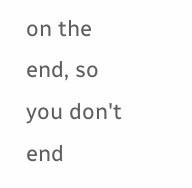on the end, so you don't end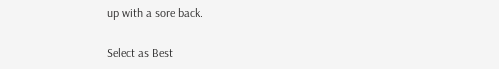up with a sore back.

Select as Best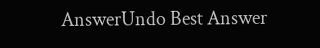AnswerUndo Best Answer